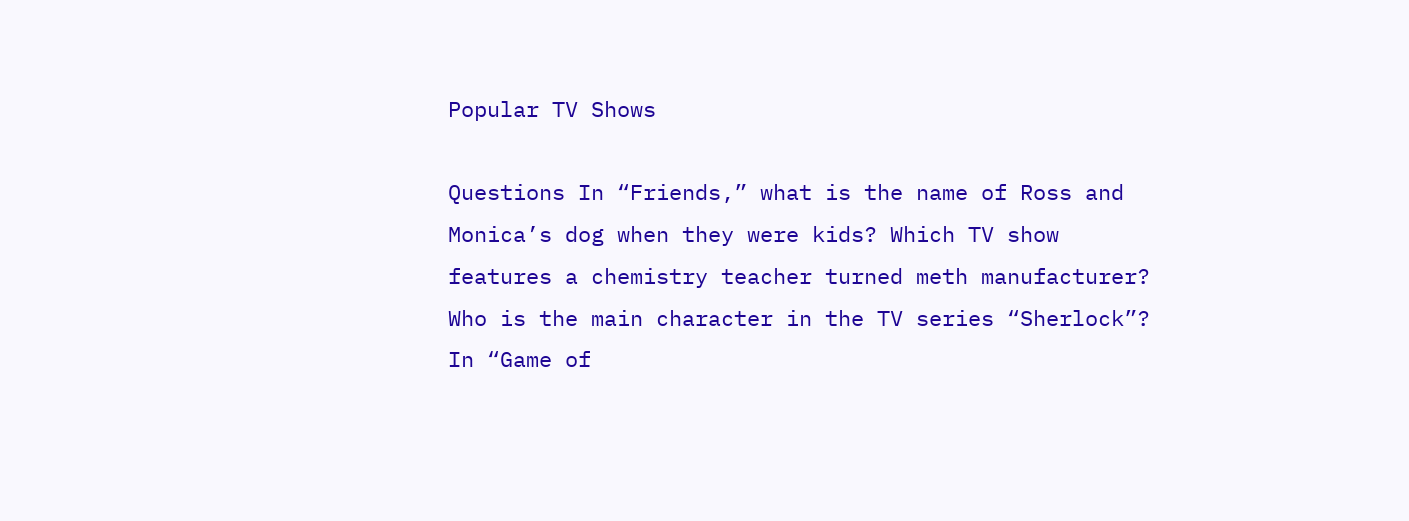Popular TV Shows

Questions In “Friends,” what is the name of Ross and Monica’s dog when they were kids? Which TV show features a chemistry teacher turned meth manufacturer? Who is the main character in the TV series “Sherlock”? In “Game of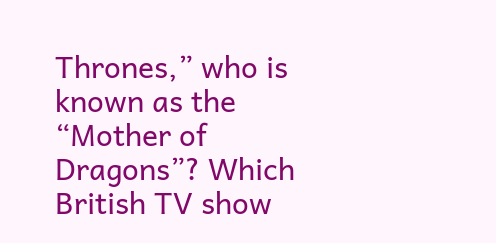Thrones,” who is known as the “Mother of Dragons”? Which British TV show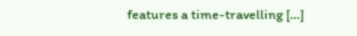features a time-travelling […]